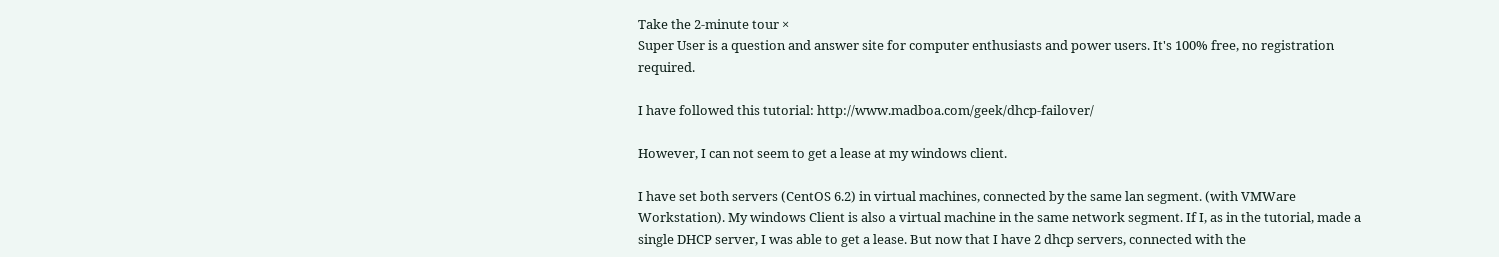Take the 2-minute tour ×
Super User is a question and answer site for computer enthusiasts and power users. It's 100% free, no registration required.

I have followed this tutorial: http://www.madboa.com/geek/dhcp-failover/

However, I can not seem to get a lease at my windows client.

I have set both servers (CentOS 6.2) in virtual machines, connected by the same lan segment. (with VMWare Workstation). My windows Client is also a virtual machine in the same network segment. If I, as in the tutorial, made a single DHCP server, I was able to get a lease. But now that I have 2 dhcp servers, connected with the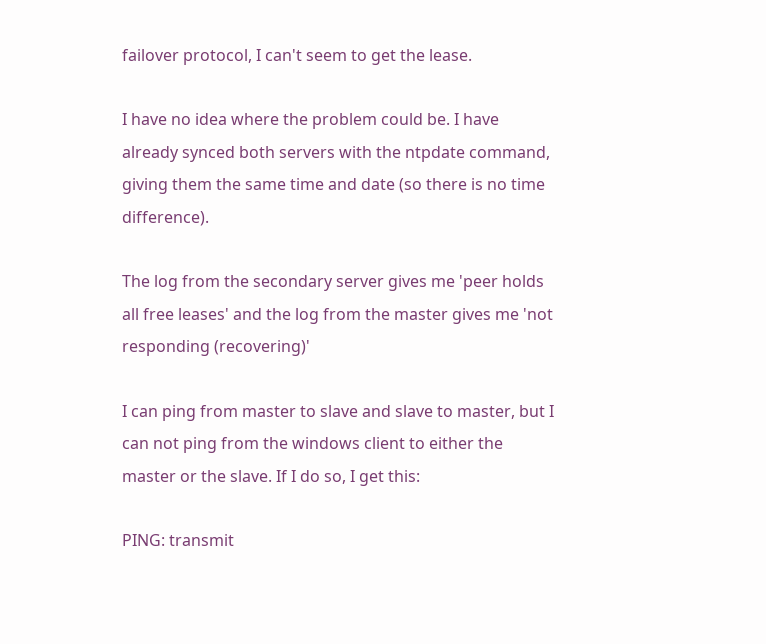failover protocol, I can't seem to get the lease.

I have no idea where the problem could be. I have already synced both servers with the ntpdate command, giving them the same time and date (so there is no time difference).

The log from the secondary server gives me 'peer holds all free leases' and the log from the master gives me 'not responding (recovering)'

I can ping from master to slave and slave to master, but I can not ping from the windows client to either the master or the slave. If I do so, I get this:

PING: transmit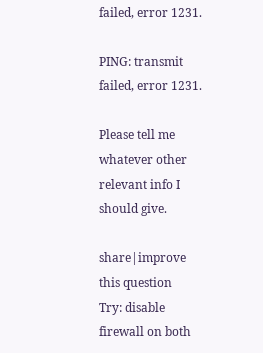failed, error 1231.

PING: transmit failed, error 1231.

Please tell me whatever other relevant info I should give.

share|improve this question
Try: disable firewall on both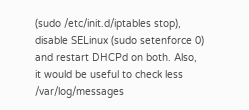(sudo /etc/init.d/iptables stop), disable SELinux (sudo setenforce 0) and restart DHCPd on both. Also, it would be useful to check less /var/log/messages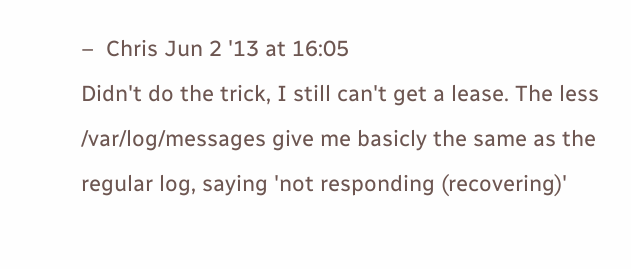–  Chris Jun 2 '13 at 16:05
Didn't do the trick, I still can't get a lease. The less /var/log/messages give me basicly the same as the regular log, saying 'not responding (recovering)'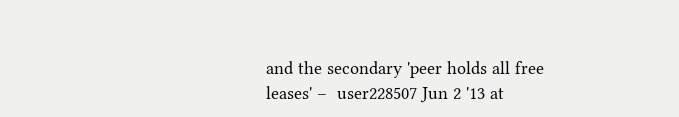and the secondary 'peer holds all free leases' –  user228507 Jun 2 '13 at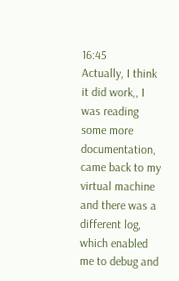16:45
Actually, I think it did work,, I was reading some more documentation, came back to my virtual machine and there was a different log, which enabled me to debug and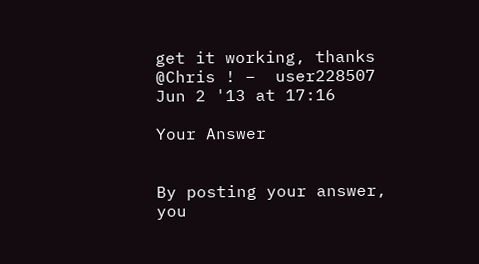get it working, thanks @Chris ! –  user228507 Jun 2 '13 at 17:16

Your Answer


By posting your answer, you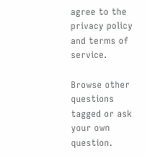agree to the privacy policy and terms of service.

Browse other questions tagged or ask your own question.